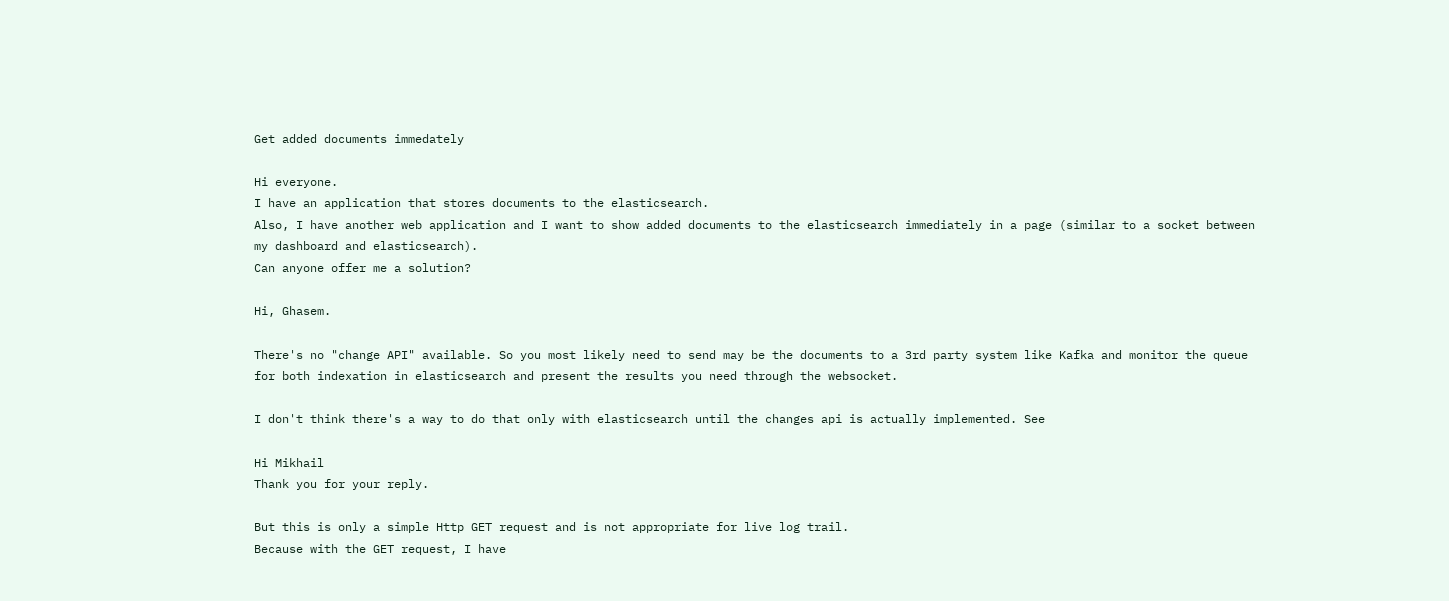Get added documents immedately

Hi everyone.
I have an application that stores documents to the elasticsearch.
Also, I have another web application and I want to show added documents to the elasticsearch immediately in a page (similar to a socket between my dashboard and elasticsearch).
Can anyone offer me a solution?

Hi, Ghasem.

There's no "change API" available. So you most likely need to send may be the documents to a 3rd party system like Kafka and monitor the queue for both indexation in elasticsearch and present the results you need through the websocket.

I don't think there's a way to do that only with elasticsearch until the changes api is actually implemented. See

Hi Mikhail
Thank you for your reply.

But this is only a simple Http GET request and is not appropriate for live log trail.
Because with the GET request, I have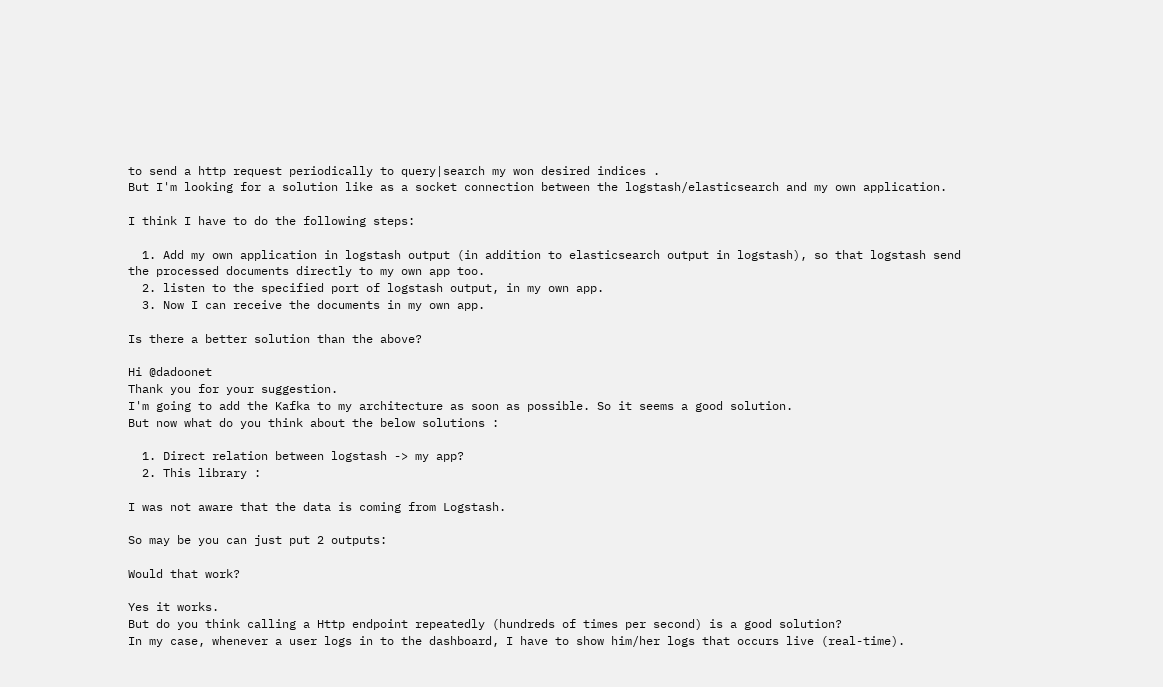to send a http request periodically to query|search my won desired indices .
But I'm looking for a solution like as a socket connection between the logstash/elasticsearch and my own application.

I think I have to do the following steps:

  1. Add my own application in logstash output (in addition to elasticsearch output in logstash), so that logstash send the processed documents directly to my own app too.
  2. listen to the specified port of logstash output, in my own app.
  3. Now I can receive the documents in my own app.

Is there a better solution than the above?

Hi @dadoonet
Thank you for your suggestion.
I'm going to add the Kafka to my architecture as soon as possible. So it seems a good solution.
But now what do you think about the below solutions :

  1. Direct relation between logstash -> my app?
  2. This library :

I was not aware that the data is coming from Logstash.

So may be you can just put 2 outputs:

Would that work?

Yes it works.
But do you think calling a Http endpoint repeatedly (hundreds of times per second) is a good solution?
In my case, whenever a user logs in to the dashboard, I have to show him/her logs that occurs live (real-time).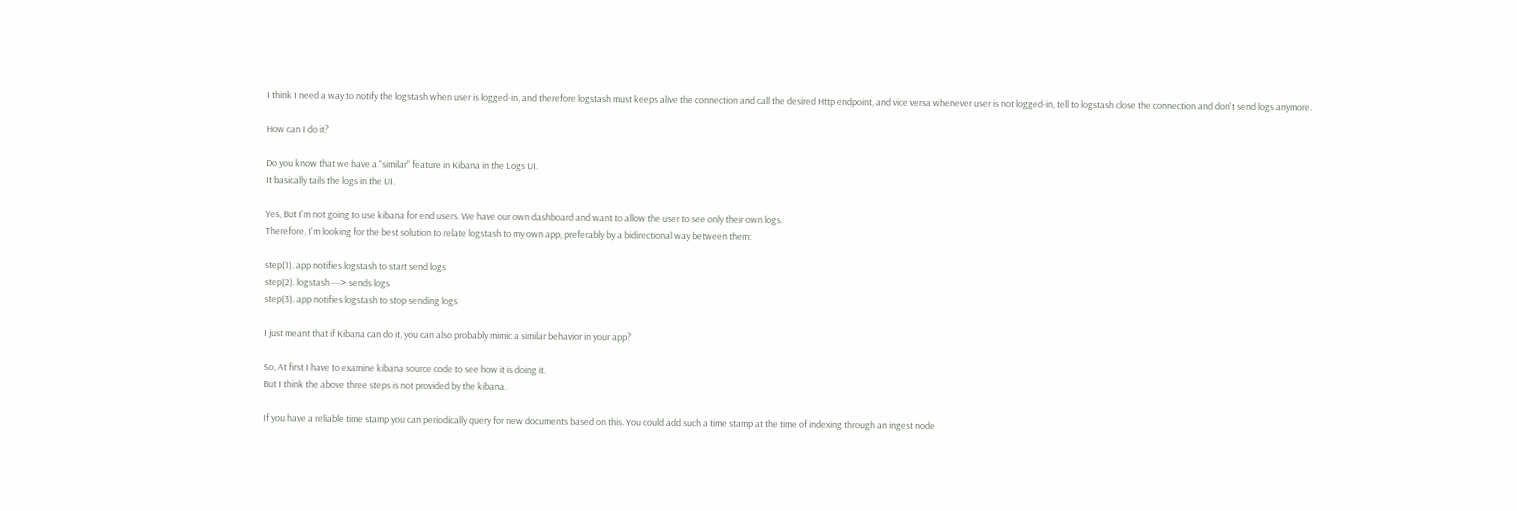I think I need a way to notify the logstash when user is logged-in, and therefore logstash must keeps alive the connection and call the desired Http endpoint, and vice versa whenever user is not logged-in, tell to logstash close the connection and don't send logs anymore.

How can I do it?

Do you know that we have a "similar" feature in Kibana in the Logs UI.
It basically tails the logs in the UI.

Yes, But I'm not going to use kibana for end users. We have our own dashboard and want to allow the user to see only their own logs.
Therefore, I'm looking for the best solution to relate logstash to my own app, preferably by a bidirectional way between them:

step(1). app notifies logstash to start send logs
step(2). logstash ---> sends logs
step(3). app notifies logstash to stop sending logs

I just meant that if Kibana can do it, you can also probably mimic a similar behavior in your app?

So, At first I have to examine kibana source code to see how it is doing it.
But I think the above three steps is not provided by the kibana.

If you have a reliable time stamp you can periodically query for new documents based on this. You could add such a time stamp at the time of indexing through an ingest node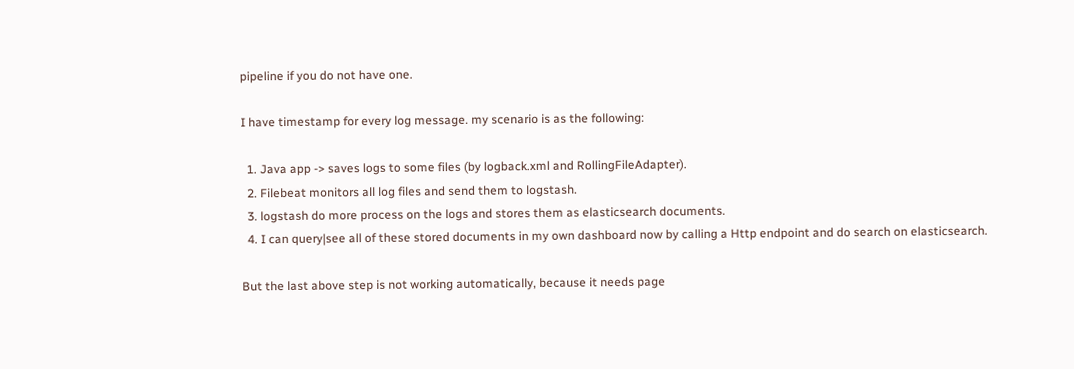pipeline if you do not have one.

I have timestamp for every log message. my scenario is as the following:

  1. Java app -> saves logs to some files (by logback.xml and RollingFileAdapter).
  2. Filebeat monitors all log files and send them to logstash.
  3. logstash do more process on the logs and stores them as elasticsearch documents.
  4. I can query|see all of these stored documents in my own dashboard now by calling a Http endpoint and do search on elasticsearch.

But the last above step is not working automatically, because it needs page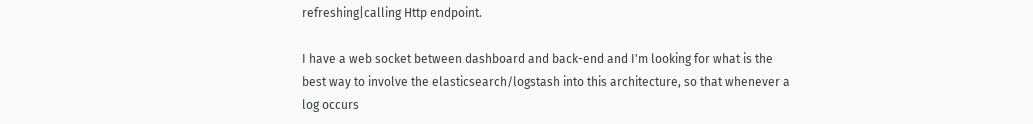refreshing|calling Http endpoint.

I have a web socket between dashboard and back-end and I'm looking for what is the best way to involve the elasticsearch/logstash into this architecture, so that whenever a log occurs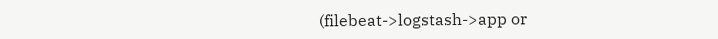(filebeat->logstash->app or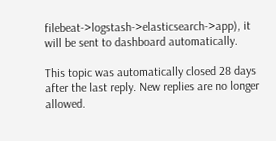filebeat->logstash->elasticsearch->app), it will be sent to dashboard automatically.

This topic was automatically closed 28 days after the last reply. New replies are no longer allowed.